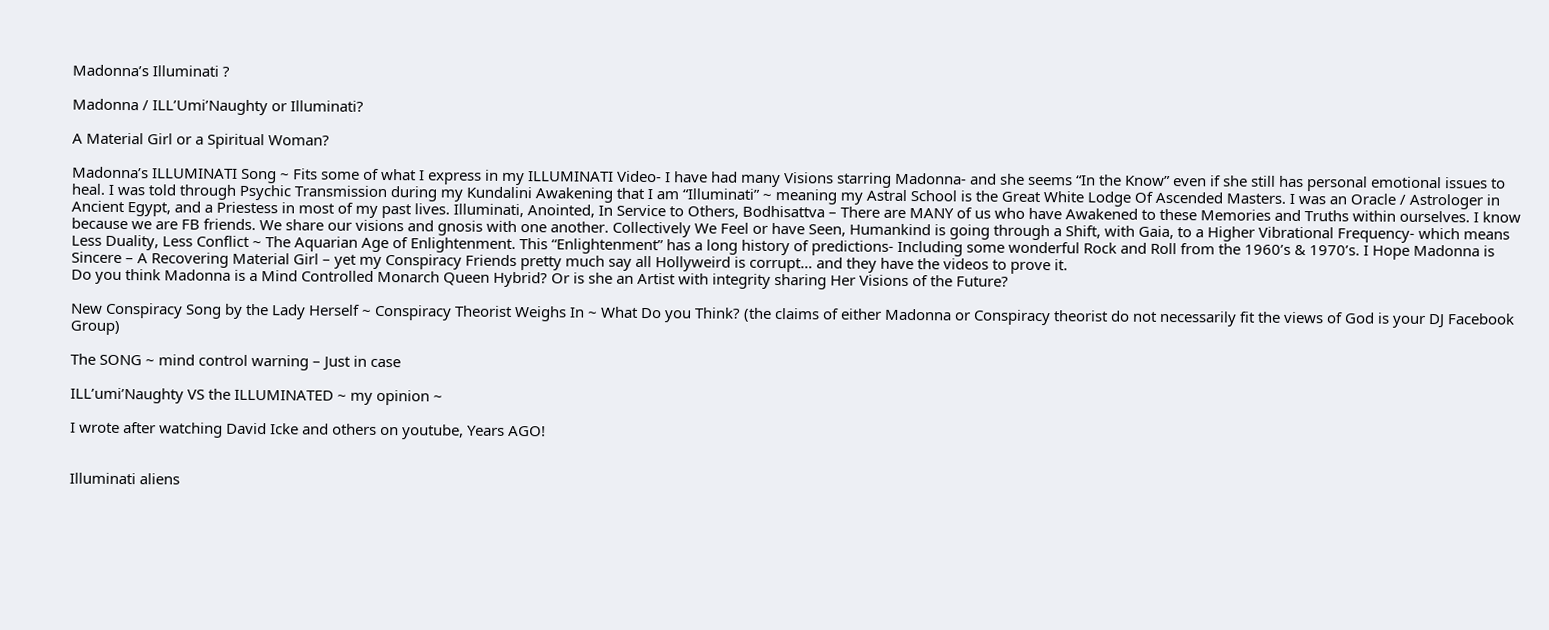Madonna’s Illuminati ?

Madonna / ILL’Umi’Naughty or Illuminati?

A Material Girl or a Spiritual Woman?

Madonna’s ILLUMINATI Song ~ Fits some of what I express in my ILLUMINATI Video- I have had many Visions starring Madonna- and she seems “In the Know” even if she still has personal emotional issues to heal. I was told through Psychic Transmission during my Kundalini Awakening that I am “Illuminati” ~ meaning my Astral School is the Great White Lodge Of Ascended Masters. I was an Oracle / Astrologer in Ancient Egypt, and a Priestess in most of my past lives. Illuminati, Anointed, In Service to Others, Bodhisattva – There are MANY of us who have Awakened to these Memories and Truths within ourselves. I know because we are FB friends. We share our visions and gnosis with one another. Collectively We Feel or have Seen, Humankind is going through a Shift, with Gaia, to a Higher Vibrational Frequency- which means Less Duality, Less Conflict ~ The Aquarian Age of Enlightenment. This “Enlightenment” has a long history of predictions- Including some wonderful Rock and Roll from the 1960’s & 1970’s. I Hope Madonna is Sincere – A Recovering Material Girl – yet my Conspiracy Friends pretty much say all Hollyweird is corrupt… and they have the videos to prove it.
Do you think Madonna is a Mind Controlled Monarch Queen Hybrid? Or is she an Artist with integrity sharing Her Visions of the Future?

New Conspiracy Song by the Lady Herself ~ Conspiracy Theorist Weighs In ~ What Do you Think? (the claims of either Madonna or Conspiracy theorist do not necessarily fit the views of God is your DJ Facebook Group)

The SONG ~ mind control warning – Just in case

ILL’umi’Naughty VS the ILLUMINATED ~ my opinion ~

I wrote after watching David Icke and others on youtube, Years AGO!


Illuminati aliens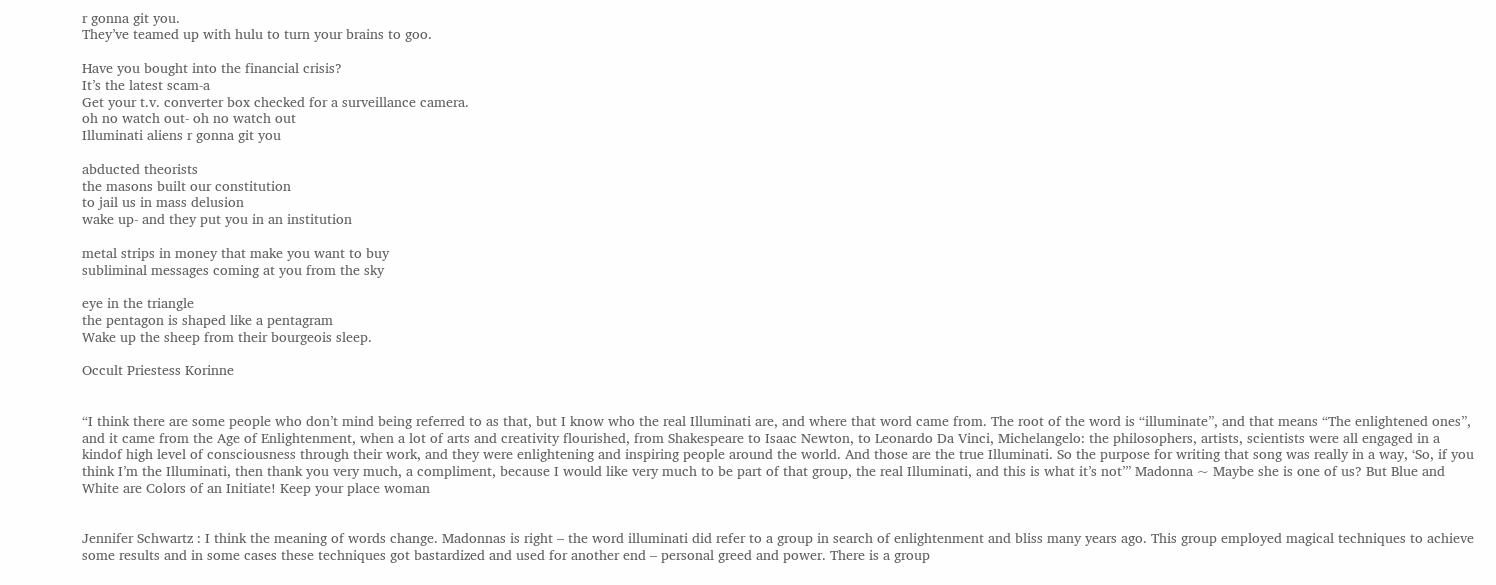r gonna git you.
They’ve teamed up with hulu to turn your brains to goo.

Have you bought into the financial crisis?
It’s the latest scam-a
Get your t.v. converter box checked for a surveillance camera.
oh no watch out- oh no watch out
Illuminati aliens r gonna git you

abducted theorists
the masons built our constitution
to jail us in mass delusion
wake up- and they put you in an institution

metal strips in money that make you want to buy
subliminal messages coming at you from the sky

eye in the triangle
the pentagon is shaped like a pentagram
Wake up the sheep from their bourgeois sleep.

Occult Priestess Korinne


“I think there are some people who don’t mind being referred to as that, but I know who the real Illuminati are, and where that word came from. The root of the word is “illuminate”, and that means “The enlightened ones”, and it came from the Age of Enlightenment, when a lot of arts and creativity flourished, from Shakespeare to Isaac Newton, to Leonardo Da Vinci, Michelangelo: the philosophers, artists, scientists were all engaged in a kindof high level of consciousness through their work, and they were enlightening and inspiring people around the world. And those are the true Illuminati. So the purpose for writing that song was really in a way, ‘So, if you think I’m the Illuminati, then thank you very much, a compliment, because I would like very much to be part of that group, the real Illuminati, and this is what it’s not’” Madonna ~ Maybe she is one of us? But Blue and White are Colors of an Initiate! Keep your place woman


Jennifer Schwartz : I think the meaning of words change. Madonnas is right – the word illuminati did refer to a group in search of enlightenment and bliss many years ago. This group employed magical techniques to achieve some results and in some cases these techniques got bastardized and used for another end – personal greed and power. There is a group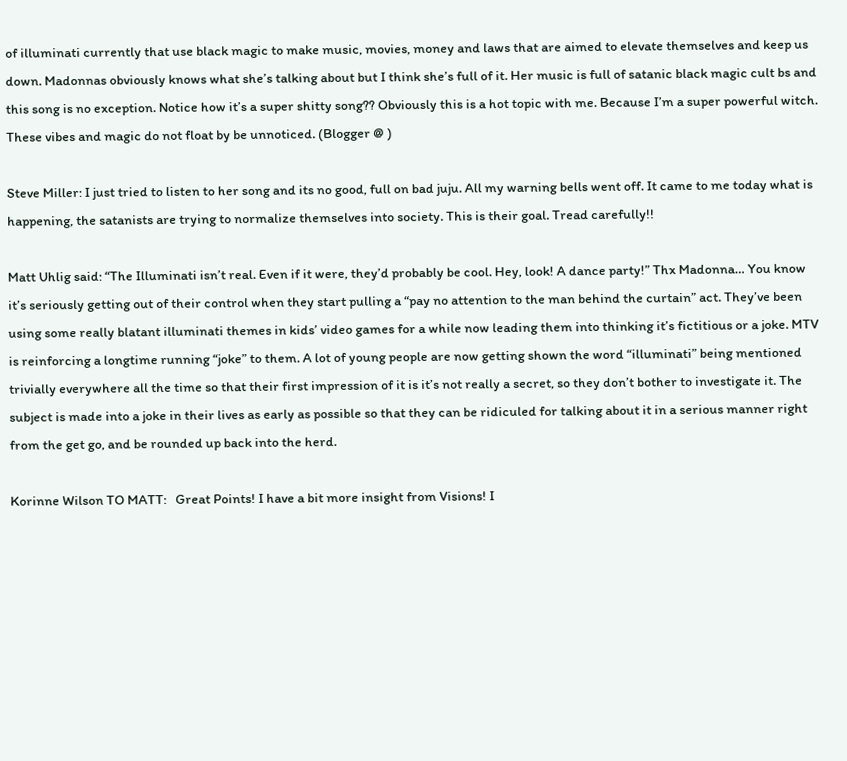of illuminati currently that use black magic to make music, movies, money and laws that are aimed to elevate themselves and keep us down. Madonnas obviously knows what she’s talking about but I think she’s full of it. Her music is full of satanic black magic cult bs and this song is no exception. Notice how it’s a super shitty song?? Obviously this is a hot topic with me. Because I’m a super powerful witch. These vibes and magic do not float by be unnoticed. (Blogger @ )

Steve Miller: I just tried to listen to her song and its no good, full on bad juju. All my warning bells went off. It came to me today what is happening, the satanists are trying to normalize themselves into society. This is their goal. Tread carefully!!

Matt Uhlig said: “The Illuminati isn’t real. Even if it were, they’d probably be cool. Hey, look! A dance party!” Thx Madonna… You know it’s seriously getting out of their control when they start pulling a “pay no attention to the man behind the curtain” act. They’ve been using some really blatant illuminati themes in kids’ video games for a while now leading them into thinking it’s fictitious or a joke. MTV is reinforcing a longtime running “joke” to them. A lot of young people are now getting shown the word “illuminati” being mentioned trivially everywhere all the time so that their first impression of it is it’s not really a secret, so they don’t bother to investigate it. The subject is made into a joke in their lives as early as possible so that they can be ridiculed for talking about it in a serious manner right from the get go, and be rounded up back into the herd.

Korinne Wilson TO MATT:   Great Points! I have a bit more insight from Visions! I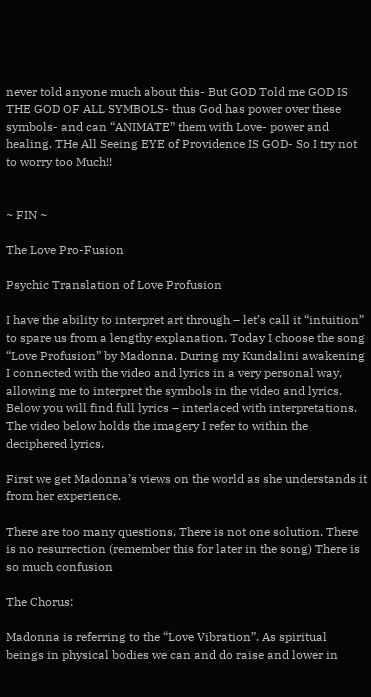never told anyone much about this- But GOD Told me GOD IS THE GOD OF ALL SYMBOLS- thus God has power over these symbols- and can “ANIMATE” them with Love- power and healing. THe All Seeing EYE of Providence IS GOD- So I try not to worry too Much!!


~ FIN ~

The Love Pro-Fusion

Psychic Translation of Love Profusion

I have the ability to interpret art through – let’s call it “intuition” to spare us from a lengthy explanation. Today I choose the song “Love Profusion” by Madonna. During my Kundalini awakening I connected with the video and lyrics in a very personal way, allowing me to interpret the symbols in the video and lyrics. Below you will find full lyrics – interlaced with interpretations. The video below holds the imagery I refer to within the deciphered lyrics.

First we get Madonna’s views on the world as she understands it from her experience.

There are too many questions, There is not one solution. There is no resurrection (remember this for later in the song) There is so much confusion

The Chorus:

Madonna is referring to the “Love Vibration”. As spiritual beings in physical bodies we can and do raise and lower in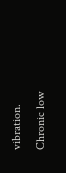vibration. Chronic low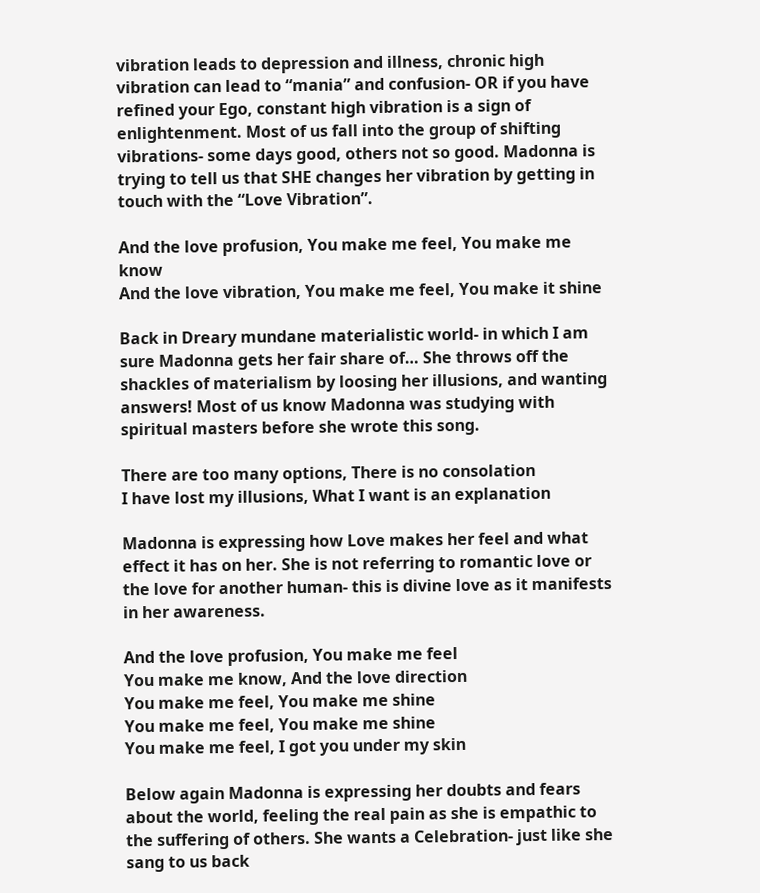vibration leads to depression and illness, chronic high vibration can lead to “mania” and confusion- OR if you have refined your Ego, constant high vibration is a sign of enlightenment. Most of us fall into the group of shifting vibrations- some days good, others not so good. Madonna is trying to tell us that SHE changes her vibration by getting in touch with the “Love Vibration”.

And the love profusion, You make me feel, You make me know
And the love vibration, You make me feel, You make it shine

Back in Dreary mundane materialistic world- in which I am sure Madonna gets her fair share of… She throws off the shackles of materialism by loosing her illusions, and wanting answers! Most of us know Madonna was studying with spiritual masters before she wrote this song.

There are too many options, There is no consolation
I have lost my illusions, What I want is an explanation

Madonna is expressing how Love makes her feel and what effect it has on her. She is not referring to romantic love or the love for another human- this is divine love as it manifests in her awareness.

And the love profusion, You make me feel
You make me know, And the love direction
You make me feel, You make me shine
You make me feel, You make me shine
You make me feel, I got you under my skin

Below again Madonna is expressing her doubts and fears about the world, feeling the real pain as she is empathic to the suffering of others. She wants a Celebration- just like she sang to us back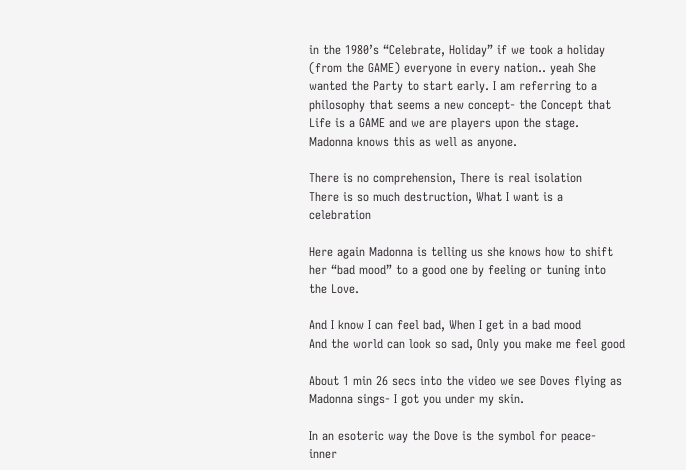in the 1980’s “Celebrate, Holiday” if we took a holiday (from the GAME) everyone in every nation.. yeah She wanted the Party to start early. I am referring to a philosophy that seems a new concept- the Concept that Life is a GAME and we are players upon the stage. Madonna knows this as well as anyone.

There is no comprehension, There is real isolation
There is so much destruction, What I want is a celebration

Here again Madonna is telling us she knows how to shift her “bad mood” to a good one by feeling or tuning into the Love.

And I know I can feel bad, When I get in a bad mood
And the world can look so sad, Only you make me feel good

About 1 min 26 secs into the video we see Doves flying as Madonna sings- I got you under my skin.

In an esoteric way the Dove is the symbol for peace- inner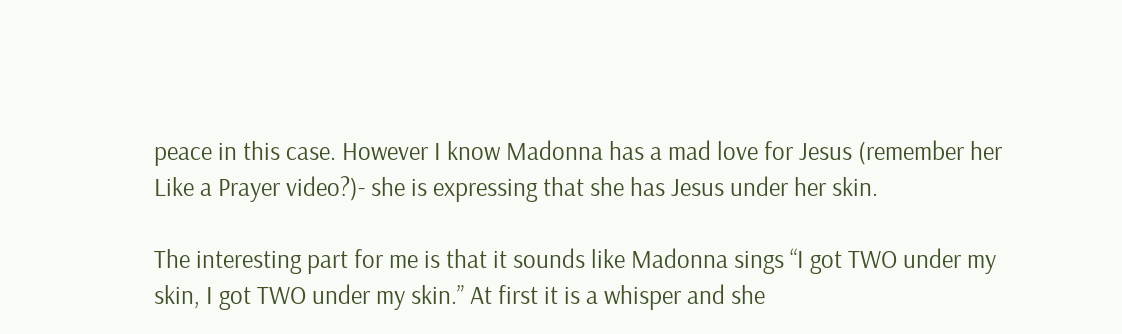peace in this case. However I know Madonna has a mad love for Jesus (remember her Like a Prayer video?)- she is expressing that she has Jesus under her skin.

The interesting part for me is that it sounds like Madonna sings “I got TWO under my skin, I got TWO under my skin.” At first it is a whisper and she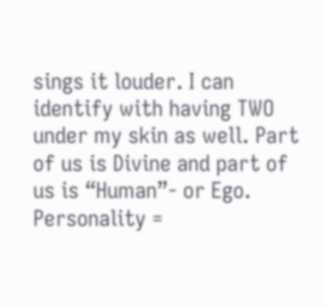sings it louder. I can identify with having TWO under my skin as well. Part of us is Divine and part of us is “Human”- or Ego. Personality =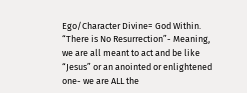Ego/Character Divine= God Within. “There is No Resurrection”- Meaning, we are all meant to act and be like “Jesus” or an anointed or enlightened one- we are ALL the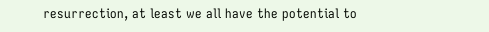resurrection, at least we all have the potential to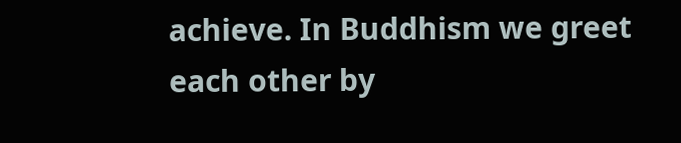achieve. In Buddhism we greet each other by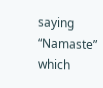saying “Namaste” which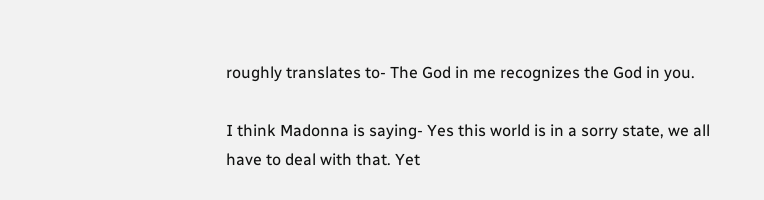roughly translates to- The God in me recognizes the God in you.

I think Madonna is saying- Yes this world is in a sorry state, we all have to deal with that. Yet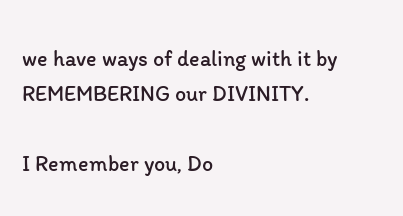we have ways of dealing with it by REMEMBERING our DIVINITY.

I Remember you, Do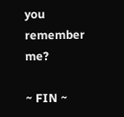you remember me?

~ FIN ~